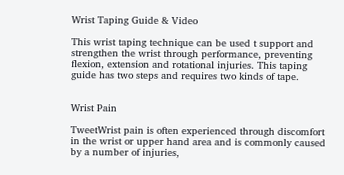Wrist Taping Guide & Video

This wrist taping technique can be used t support and strengthen the wrist through performance, preventing flexion, extension and rotational injuries. This taping guide has two steps and requires two kinds of tape.


Wrist Pain

TweetWrist pain is often experienced through discomfort in the wrist or upper hand area and is commonly caused by a number of injuries,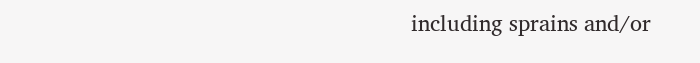including sprains and/or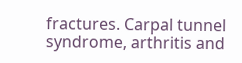fractures. Carpal tunnel syndrome, arthritis and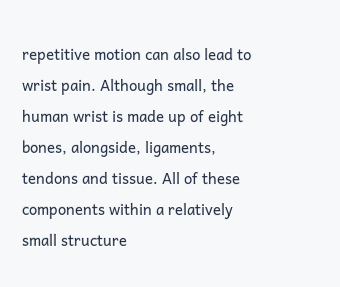repetitive motion can also lead to wrist pain. Although small, the human wrist is made up of eight bones, alongside, ligaments, tendons and tissue. All of these components within a relatively small structure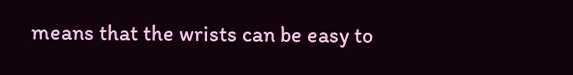means that the wrists can be easy to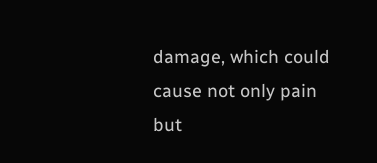damage, which could cause not only pain but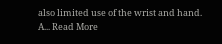also limited use of the wrist and hand. A... Read More